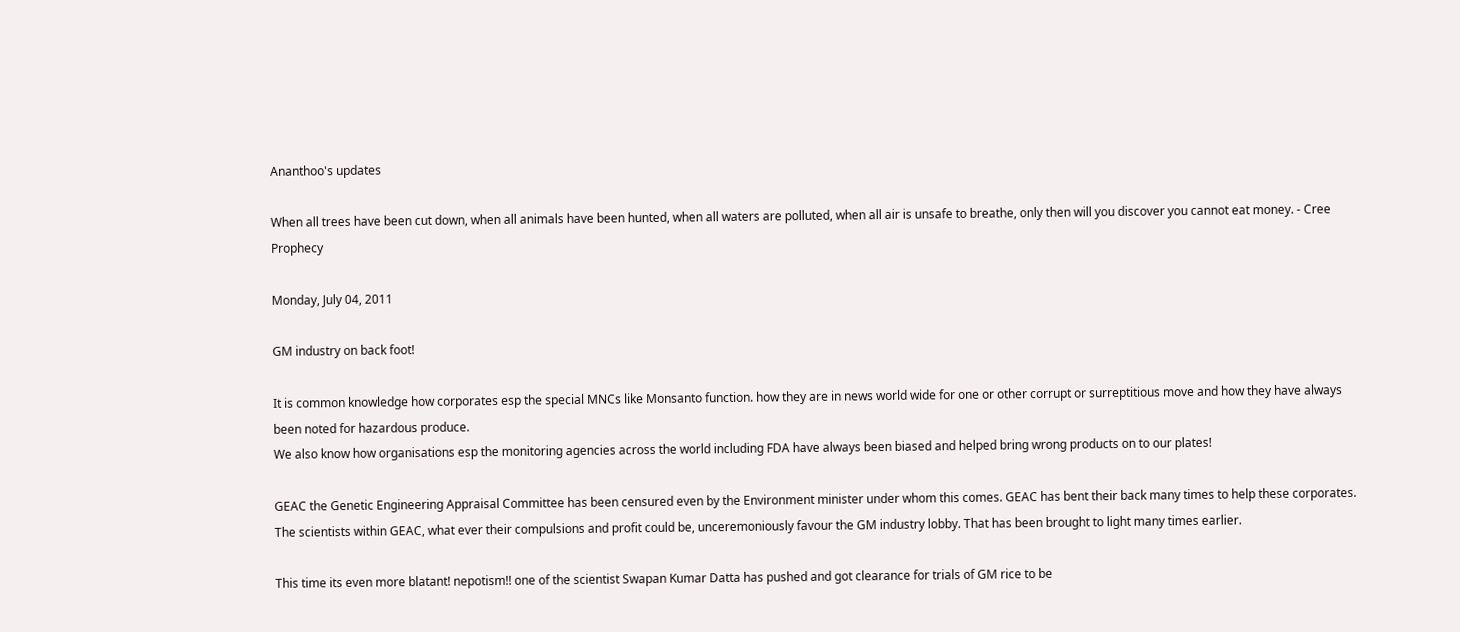Ananthoo's updates

When all trees have been cut down, when all animals have been hunted, when all waters are polluted, when all air is unsafe to breathe, only then will you discover you cannot eat money. - Cree Prophecy

Monday, July 04, 2011

GM industry on back foot!

It is common knowledge how corporates esp the special MNCs like Monsanto function. how they are in news world wide for one or other corrupt or surreptitious move and how they have always been noted for hazardous produce.
We also know how organisations esp the monitoring agencies across the world including FDA have always been biased and helped bring wrong products on to our plates!

GEAC the Genetic Engineering Appraisal Committee has been censured even by the Environment minister under whom this comes. GEAC has bent their back many times to help these corporates. The scientists within GEAC, what ever their compulsions and profit could be, unceremoniously favour the GM industry lobby. That has been brought to light many times earlier.

This time its even more blatant! nepotism!! one of the scientist Swapan Kumar Datta has pushed and got clearance for trials of GM rice to be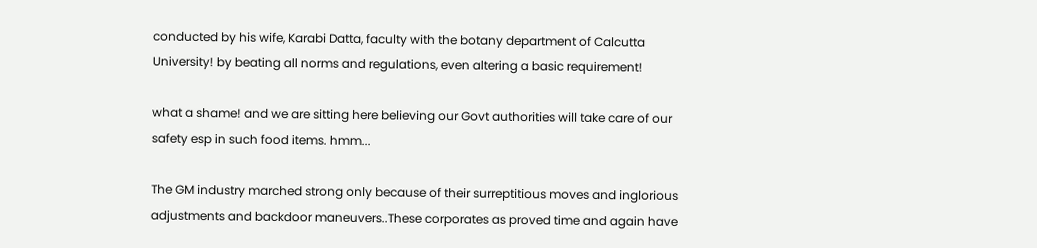conducted by his wife, Karabi Datta, faculty with the botany department of Calcutta University! by beating all norms and regulations, even altering a basic requirement!

what a shame! and we are sitting here believing our Govt authorities will take care of our safety esp in such food items. hmm...

The GM industry marched strong only because of their surreptitious moves and inglorious adjustments and backdoor maneuvers..These corporates as proved time and again have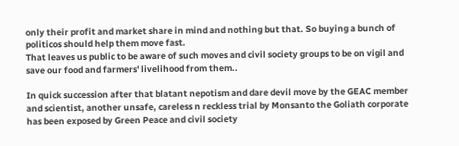only their profit and market share in mind and nothing but that. So buying a bunch of politicos should help them move fast.
That leaves us public to be aware of such moves and civil society groups to be on vigil and save our food and farmers' livelihood from them..

In quick succession after that blatant nepotism and dare devil move by the GEAC member and scientist, another unsafe, careless n reckless trial by Monsanto the Goliath corporate has been exposed by Green Peace and civil society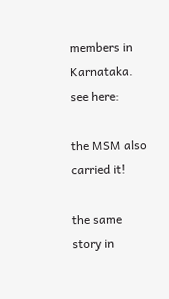members in Karnataka.
see here:

the MSM also carried it!

the same story in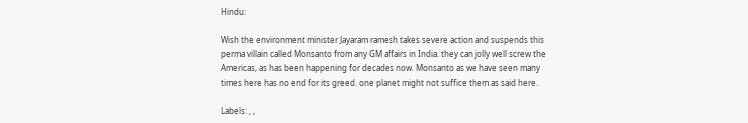Hindu:

Wish the environment minister Jayaram ramesh takes severe action and suspends this perma villain called Monsanto from any GM affairs in India. they can jolly well screw the Americas, as has been happening for decades now. Monsanto as we have seen many times here has no end for its greed. one planet might not suffice them as said here.

Labels: , ,